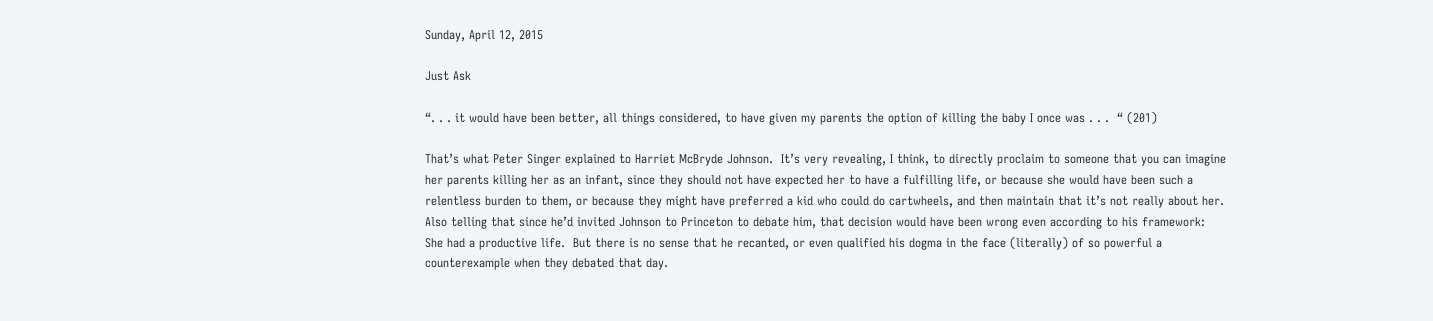Sunday, April 12, 2015

Just Ask

“. . . it would have been better, all things considered, to have given my parents the option of killing the baby I once was . . .  “ (201)

That’s what Peter Singer explained to Harriet McBryde Johnson.  It’s very revealing, I think, to directly proclaim to someone that you can imagine her parents killing her as an infant, since they should not have expected her to have a fulfilling life, or because she would have been such a relentless burden to them, or because they might have preferred a kid who could do cartwheels, and then maintain that it’s not really about her.  Also telling that since he’d invited Johnson to Princeton to debate him, that decision would have been wrong even according to his framework:  She had a productive life.  But there is no sense that he recanted, or even qualified his dogma in the face (literally) of so powerful a counterexample when they debated that day.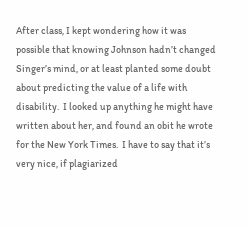After class, I kept wondering how it was possible that knowing Johnson hadn’t changed Singer’s mind, or at least planted some doubt about predicting the value of a life with disability.  I looked up anything he might have written about her, and found an obit he wrote for the New York Times.  I have to say that it’s very nice, if plagiarized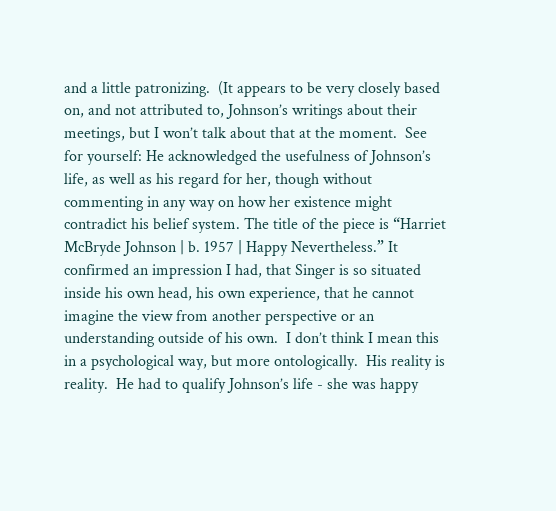and a little patronizing.  (It appears to be very closely based on, and not attributed to, Johnson’s writings about their meetings, but I won’t talk about that at the moment.  See for yourself: He acknowledged the usefulness of Johnson’s life, as well as his regard for her, though without commenting in any way on how her existence might contradict his belief system. The title of the piece is “Harriet McBryde Johnson | b. 1957 | Happy Nevertheless.” It confirmed an impression I had, that Singer is so situated inside his own head, his own experience, that he cannot imagine the view from another perspective or an understanding outside of his own.  I don’t think I mean this in a psychological way, but more ontologically.  His reality is reality.  He had to qualify Johnson’s life - she was happy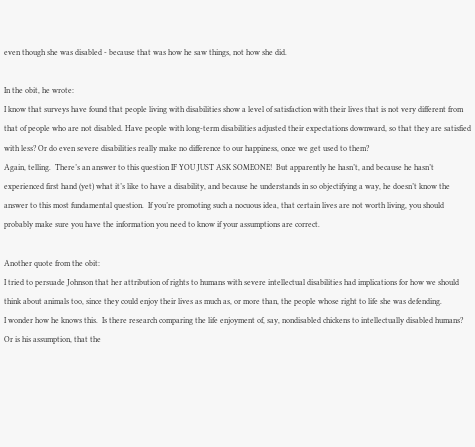even though she was disabled - because that was how he saw things, not how she did.

In the obit, he wrote:
I know that surveys have found that people living with disabilities show a level of satisfaction with their lives that is not very different from that of people who are not disabled. Have people with long-term disabilities adjusted their expectations downward, so that they are satisfied with less? Or do even severe disabilities really make no difference to our happiness, once we get used to them?
Again, telling.  There’s an answer to this question IF YOU JUST ASK SOMEONE!  But apparently he hasn’t, and because he hasn’t experienced first hand (yet) what it’s like to have a disability, and because he understands in so objectifying a way, he doesn’t know the answer to this most fundamental question.  If you’re promoting such a nocuous idea, that certain lives are not worth living, you should probably make sure you have the information you need to know if your assumptions are correct.

Another quote from the obit:
I tried to persuade Johnson that her attribution of rights to humans with severe intellectual disabilities had implications for how we should think about animals too, since they could enjoy their lives as much as, or more than, the people whose right to life she was defending.
I wonder how he knows this.  Is there research comparing the life enjoyment of, say, nondisabled chickens to intellectually disabled humans?  Or is his assumption, that the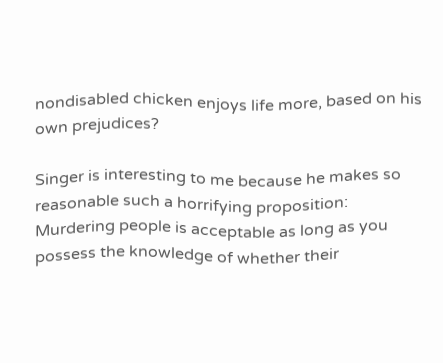nondisabled chicken enjoys life more, based on his own prejudices?

Singer is interesting to me because he makes so reasonable such a horrifying proposition: Murdering people is acceptable as long as you possess the knowledge of whether their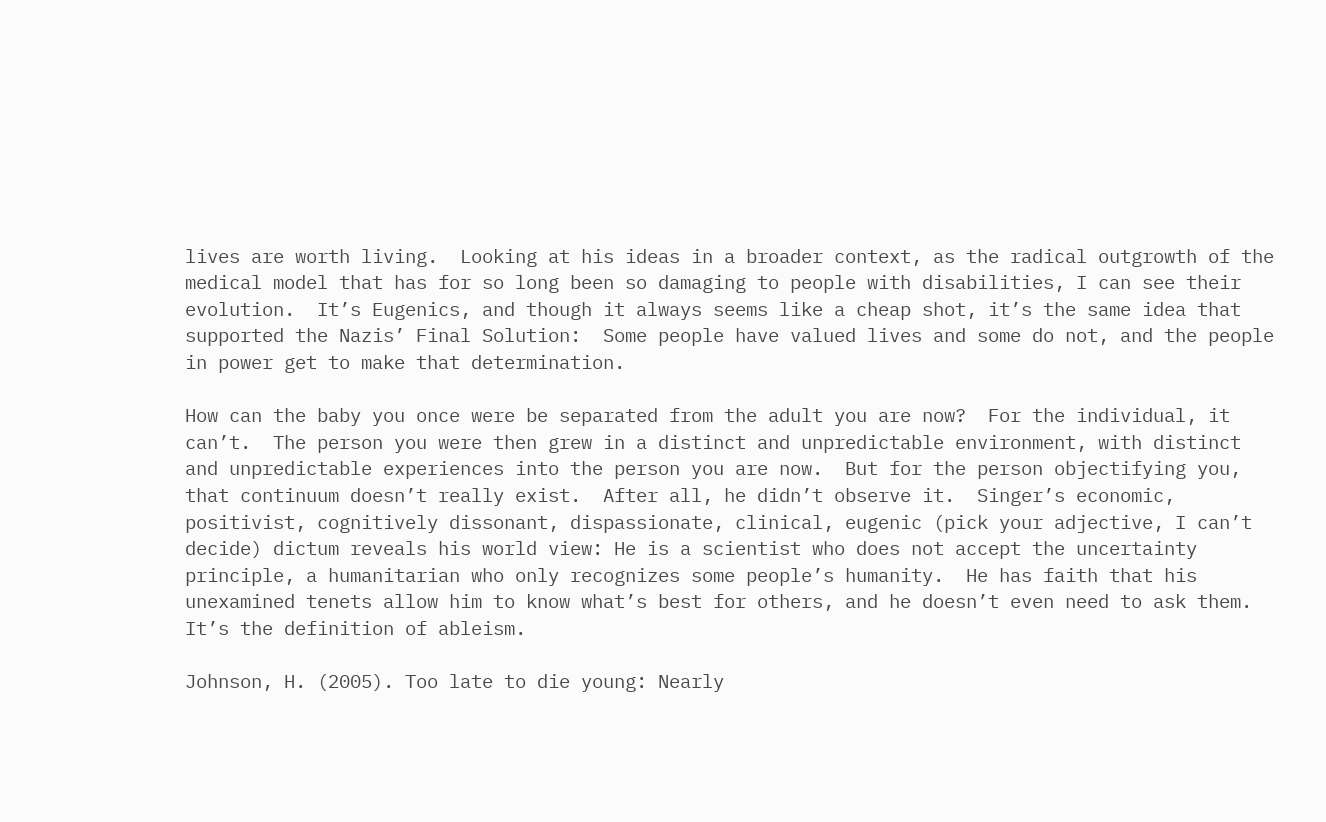lives are worth living.  Looking at his ideas in a broader context, as the radical outgrowth of the medical model that has for so long been so damaging to people with disabilities, I can see their evolution.  It’s Eugenics, and though it always seems like a cheap shot, it’s the same idea that supported the Nazis’ Final Solution:  Some people have valued lives and some do not, and the people in power get to make that determination.

How can the baby you once were be separated from the adult you are now?  For the individual, it can’t.  The person you were then grew in a distinct and unpredictable environment, with distinct and unpredictable experiences into the person you are now.  But for the person objectifying you, that continuum doesn’t really exist.  After all, he didn’t observe it.  Singer’s economic, positivist, cognitively dissonant, dispassionate, clinical, eugenic (pick your adjective, I can’t decide) dictum reveals his world view: He is a scientist who does not accept the uncertainty principle, a humanitarian who only recognizes some people’s humanity.  He has faith that his unexamined tenets allow him to know what’s best for others, and he doesn’t even need to ask them.  It’s the definition of ableism.

Johnson, H. (2005). Too late to die young: Nearly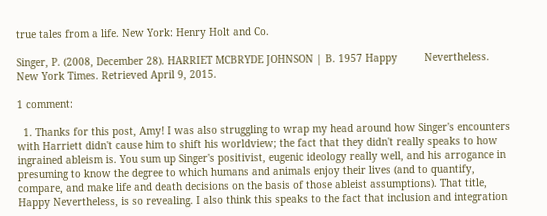true tales from a life. New York: Henry Holt and Co.

Singer, P. (2008, December 28). HARRIET MCBRYDE JOHNSON | B. 1957 Happy         Nevertheless. New York Times. Retrieved April 9, 2015.

1 comment:

  1. Thanks for this post, Amy! I was also struggling to wrap my head around how Singer's encounters with Harriett didn't cause him to shift his worldview; the fact that they didn't really speaks to how ingrained ableism is. You sum up Singer's positivist, eugenic ideology really well, and his arrogance in presuming to know the degree to which humans and animals enjoy their lives (and to quantify, compare, and make life and death decisions on the basis of those ableist assumptions). That title, Happy Nevertheless, is so revealing. I also think this speaks to the fact that inclusion and integration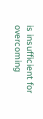is insufficient for overcoming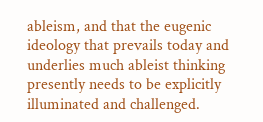ableism, and that the eugenic ideology that prevails today and underlies much ableist thinking presently needs to be explicitly illuminated and challenged.